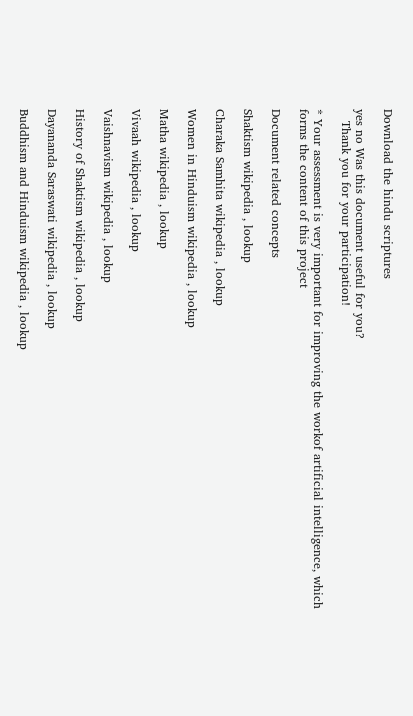Download the hindu scriptures

yes no Was this document useful for you?
   Thank you for your participation!

* Your assessment is very important for improving the workof artificial intelligence, which forms the content of this project

Document related concepts

Shaktism wikipedia , lookup

Charaka Samhita wikipedia , lookup

Women in Hinduism wikipedia , lookup

Matha wikipedia , lookup

Vivaah wikipedia , lookup

Vaishnavism wikipedia , lookup

History of Shaktism wikipedia , lookup

Dayananda Saraswati wikipedia , lookup

Buddhism and Hinduism wikipedia , lookup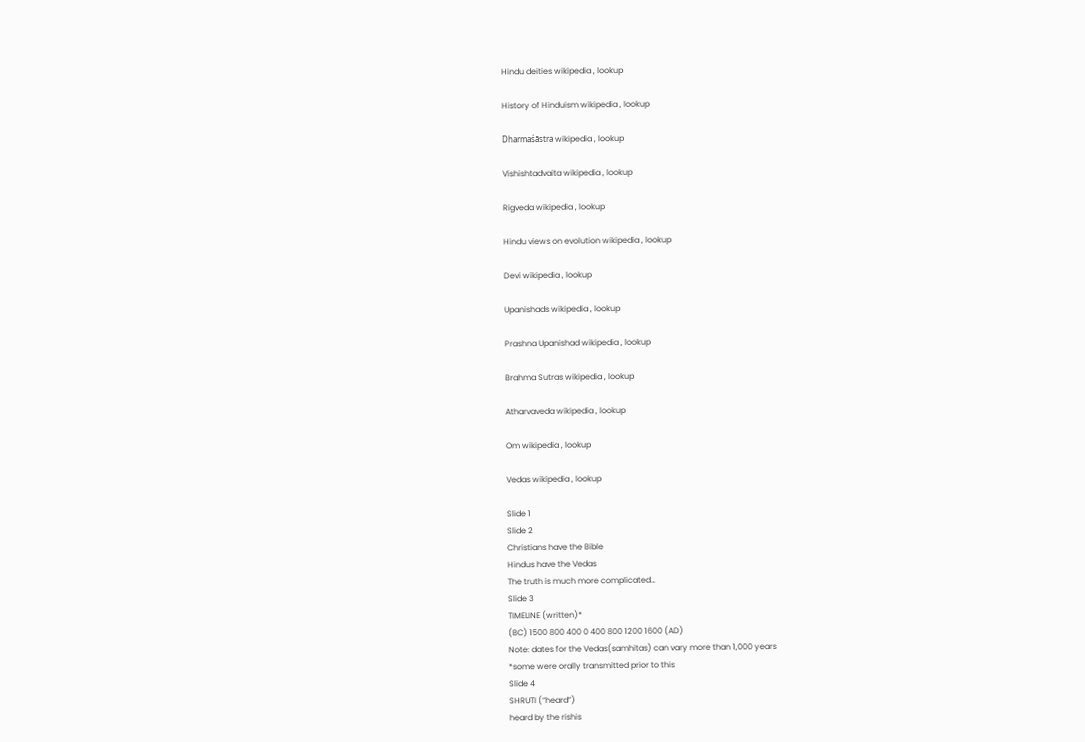Hindu deities wikipedia , lookup

History of Hinduism wikipedia , lookup

Dharmaśāstra wikipedia , lookup

Vishishtadvaita wikipedia , lookup

Rigveda wikipedia , lookup

Hindu views on evolution wikipedia , lookup

Devi wikipedia , lookup

Upanishads wikipedia , lookup

Prashna Upanishad wikipedia , lookup

Brahma Sutras wikipedia , lookup

Atharvaveda wikipedia , lookup

Om wikipedia , lookup

Vedas wikipedia , lookup

Slide 1
Slide 2
Christians have the Bible
Hindus have the Vedas
The truth is much more complicated…
Slide 3
TIMELINE (written)*
(BC) 1500 800 400 0 400 800 1200 1600 (AD)
Note: dates for the Vedas(samhitas) can vary more than 1,000 years
*some were orally transmitted prior to this
Slide 4
SHRUTI (“heard”)
heard by the rishis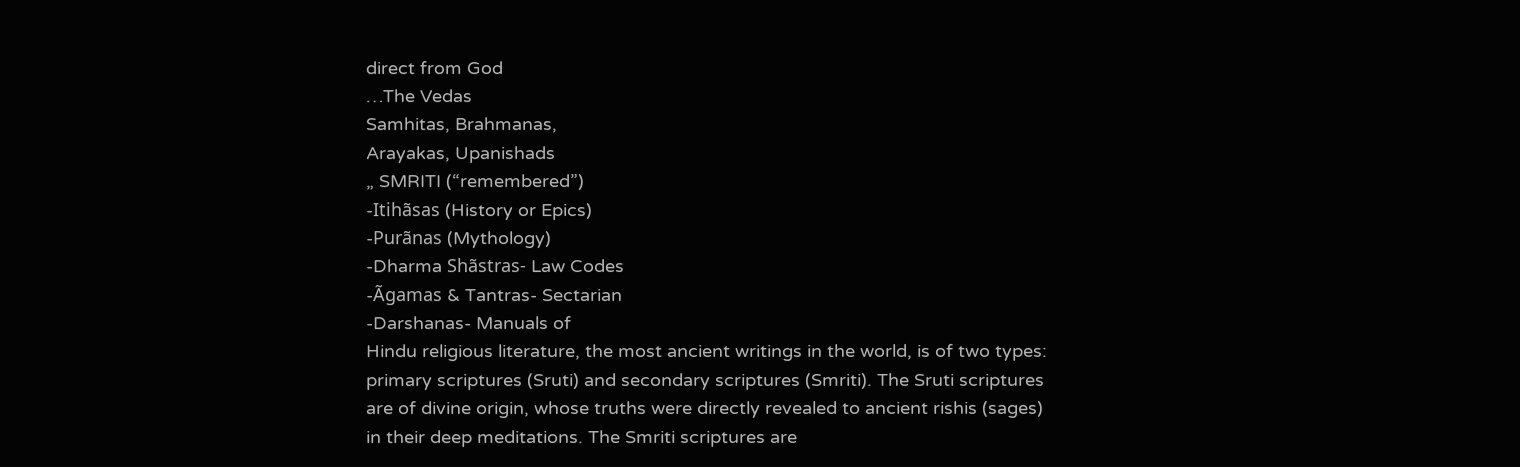direct from God
…The Vedas
Samhitas, Brahmanas,
Arayakas, Upanishads
„ SMRITI (“remembered”)
-Itihãsas (History or Epics)
-Purãnas (Mythology)
-Dharma Shãstras- Law Codes
-Ãgamas & Tantras- Sectarian
-Darshanas- Manuals of
Hindu religious literature, the most ancient writings in the world, is of two types:
primary scriptures (Sruti) and secondary scriptures (Smriti). The Sruti scriptures
are of divine origin, whose truths were directly revealed to ancient rishis (sages)
in their deep meditations. The Smriti scriptures are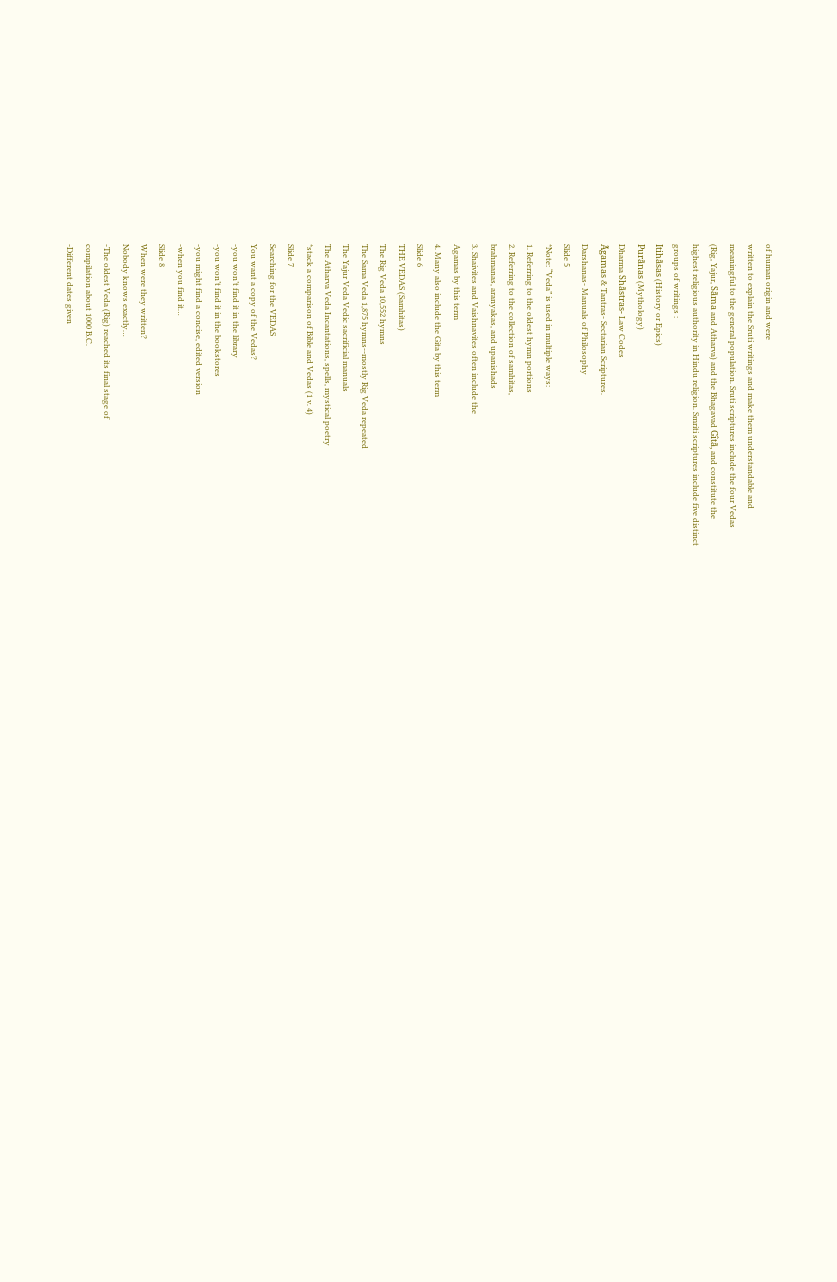of human origin and were
written to explain the Sruti writings and make them understandable and
meaningful to the general population. Sruti scriptures include the four Vedas
(Rig, Yajur, Sãma and Atharva) and the Bhagavad Gîtã, and constitute the
highest religious authority in Hindu religion. Smriti scriptures include five distinct
groups of writings :
Itihãsas (History or Epics)
Purãnas (Mythology)
Dharma Shãstras- Law Codes
Ãgamas & Tantras- Sectarian Scriptures.
Darshanas- Manuals of Philosophy
Slide 5
*Note: “Veda” is used in multiple ways:
1. Referring to the oldest hymn portions
2. Referring to the collection of samhitas,
brahmanas, aranyakas, and upanishads
3. Shaivites and Vaishnavites often include the
Agamas by this term
4. Many also include the Gita by this term
Slide 6
THE VEDAS (Samhitas)
The Rig Veda 10,552 hymns
The Sama Veda 1,875 hymns--mostly Rig Veda repeated
The Yajur Veda Vedic sacrificial manuals
The Atharva Veda Incantations, spells, mystical poetry
*stack a comparison of Bible and Vedas (1 v. 4)
Slide 7
Searching for the VEDAS
You want a copy of the Vedas?
-you won’t find it in the library
-you won’t find it in the bookstores
-you might find a concise, edited version
-when you find it…
Slide 8
When were they written?
Nobody knows exactly…
-The oldest Veda (Rig) reached its final stage of
compilation about 1000 B.C.
-Different dates given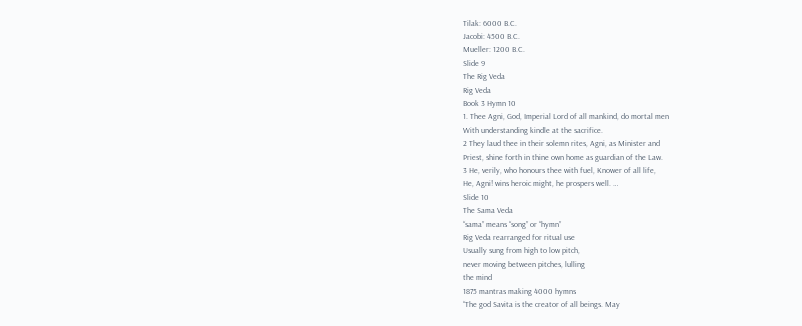Tilak: 6000 B.C.
Jacobi: 4500 B.C.
Mueller: 1200 B.C.
Slide 9
The Rig Veda
Rig Veda
Book 3 Hymn 10
1. Thee Agni, God, Imperial Lord of all mankind, do mortal men
With understanding kindle at the sacrifice.
2 They laud thee in their solemn rites, Agni, as Minister and
Priest, shine forth in thine own home as guardian of the Law.
3 He, verily, who honours thee with fuel, Knower of all life,
He, Agni! wins heroic might, he prospers well. …
Slide 10
The Sama Veda
“sama” means “song” or “hymn”
Rig Veda rearranged for ritual use
Usually sung from high to low pitch,
never moving between pitches, lulling
the mind
1875 mantras making 4000 hymns
“The god Savita is the creator of all beings. May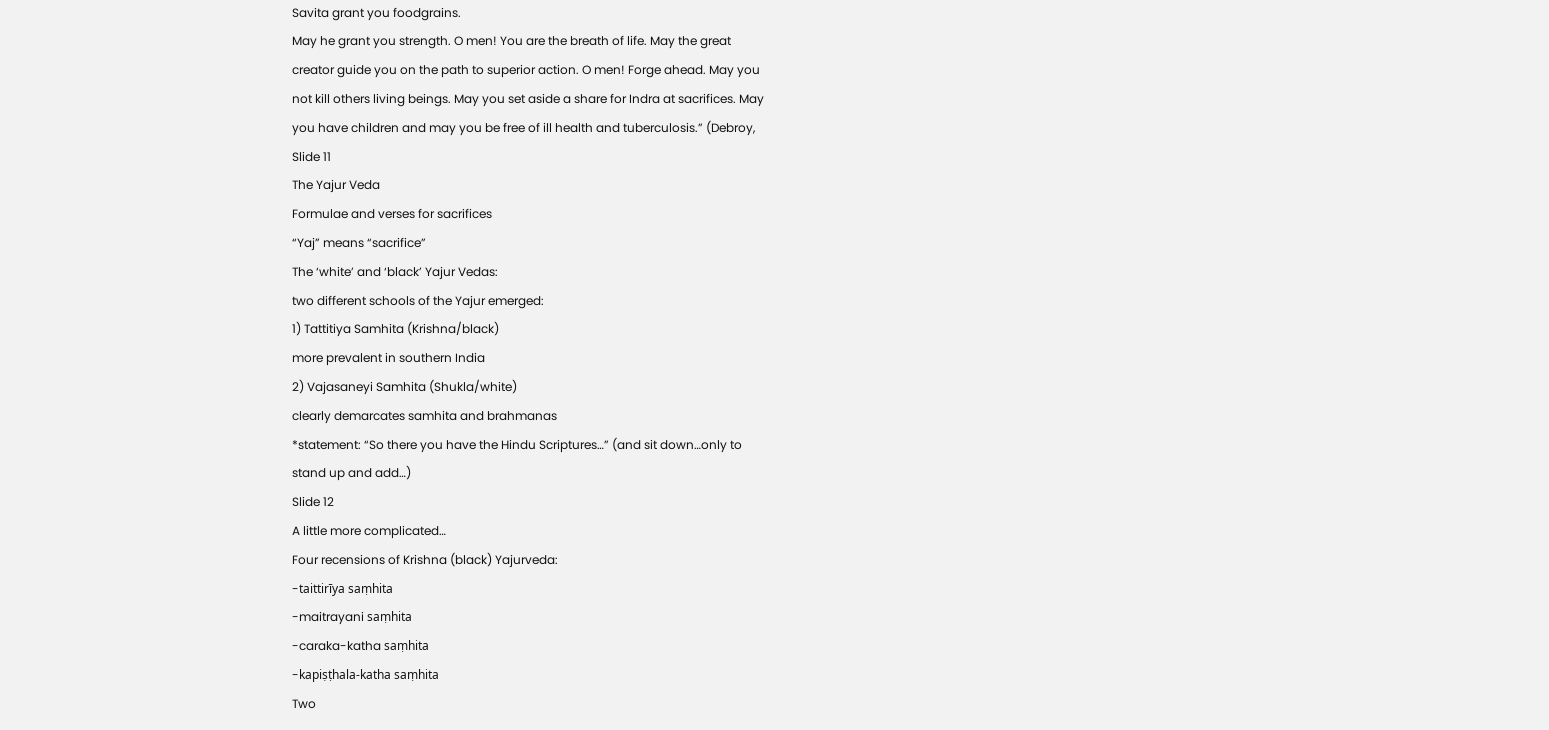Savita grant you foodgrains.
May he grant you strength. O men! You are the breath of life. May the great
creator guide you on the path to superior action. O men! Forge ahead. May you
not kill others living beings. May you set aside a share for Indra at sacrifices. May
you have children and may you be free of ill health and tuberculosis.” (Debroy,
Slide 11
The Yajur Veda
Formulae and verses for sacrifices
“Yaj” means “sacrifice”
The ‘white’ and ‘black’ Yajur Vedas:
two different schools of the Yajur emerged:
1) Tattitiya Samhita (Krishna/black)
more prevalent in southern India
2) Vajasaneyi Samhita (Shukla/white)
clearly demarcates samhita and brahmanas
*statement: “So there you have the Hindu Scriptures…” (and sit down…only to
stand up and add…)
Slide 12
A little more complicated…
Four recensions of Krishna (black) Yajurveda:
-taittirīya saṃhita
-maitrayani saṃhita
-caraka-katha saṃhita
-kapiṣṭhala-katha saṃhita
Two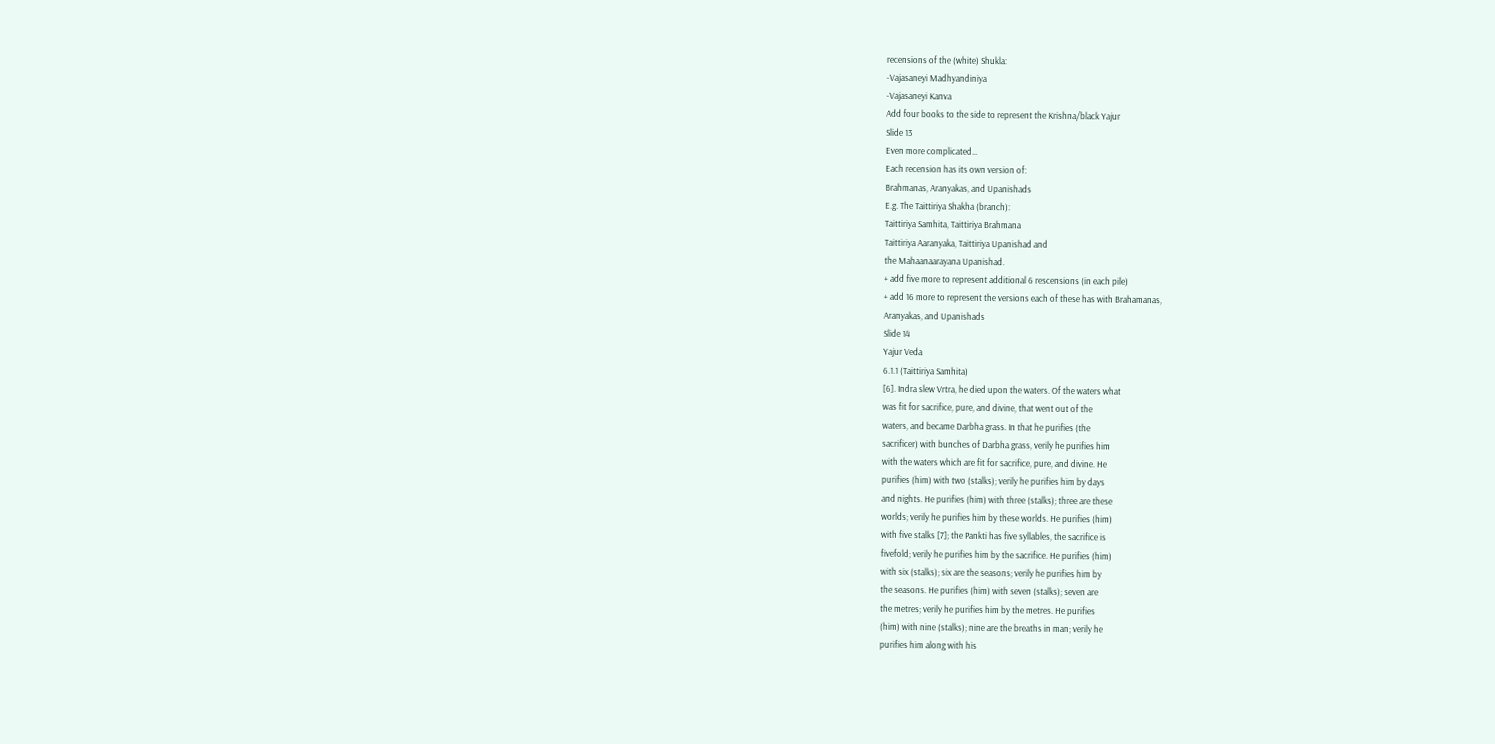recensions of the (white) Shukla:
-Vajasaneyi Madhyandiniya
-Vajasaneyi Kanva
Add four books to the side to represent the Krishna/black Yajur
Slide 13
Even more complicated…
Each recension has its own version of:
Brahmanas, Aranyakas, and Upanishads
E.g. The Taittiriya Shakha (branch):
Taittiriya Samhita, Taittiriya Brahmana
Taittiriya Aaranyaka, Taittiriya Upanishad and
the Mahaanaarayana Upanishad.
+ add five more to represent additional 6 rescensions (in each pile)
+ add 16 more to represent the versions each of these has with Brahamanas,
Aranyakas, and Upanishads
Slide 14
Yajur Veda
6.1.1 (Taittiriya Samhita)
[6]. Indra slew Vrtra, he died upon the waters. Of the waters what
was fit for sacrifice, pure, and divine, that went out of the
waters, and became Darbha grass. In that he purifies (the
sacrificer) with bunches of Darbha grass, verily he purifies him
with the waters which are fit for sacrifice, pure, and divine. He
purifies (him) with two (stalks); verily he purifies him by days
and nights. He purifies (him) with three (stalks); three are these
worlds; verily he purifies him by these worlds. He purifies (him)
with five stalks [7]; the Pankti has five syllables, the sacrifice is
fivefold; verily he purifies him by the sacrifice. He purifies (him)
with six (stalks); six are the seasons; verily he purifies him by
the seasons. He purifies (him) with seven (stalks); seven are
the metres; verily he purifies him by the metres. He purifies
(him) with nine (stalks); nine are the breaths in man; verily he
purifies him along with his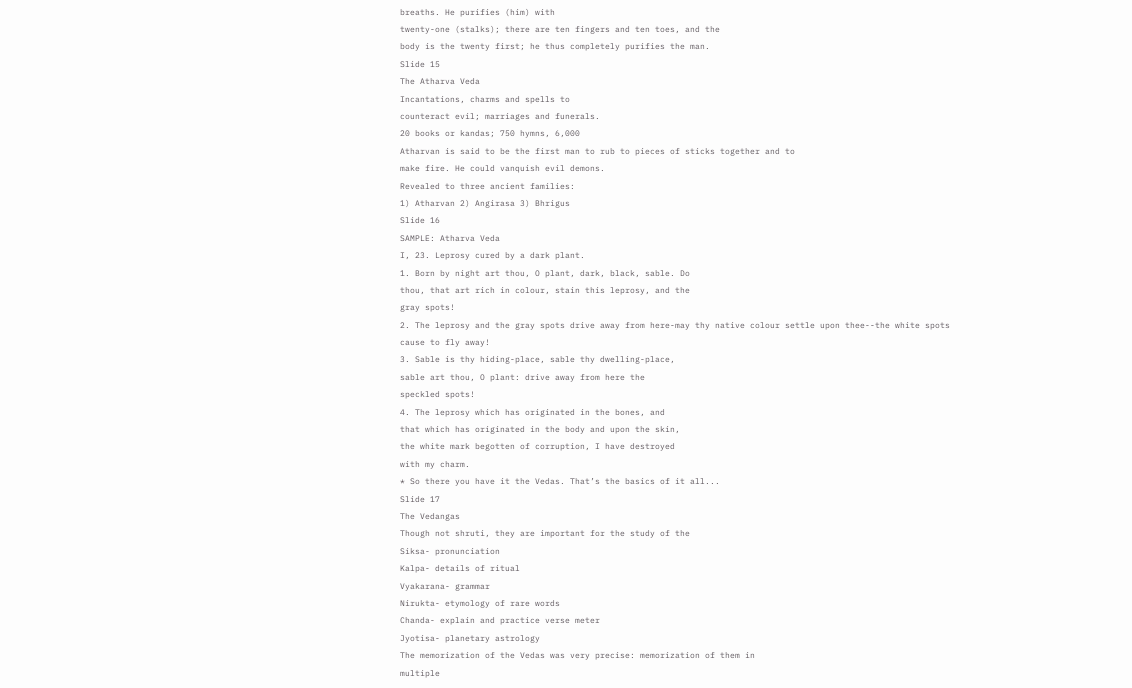breaths. He purifies (him) with
twenty-one (stalks); there are ten fingers and ten toes, and the
body is the twenty first; he thus completely purifies the man.
Slide 15
The Atharva Veda
Incantations, charms and spells to
counteract evil; marriages and funerals.
20 books or kandas; 750 hymns, 6,000
Atharvan is said to be the first man to rub to pieces of sticks together and to
make fire. He could vanquish evil demons.
Revealed to three ancient families:
1) Atharvan 2) Angirasa 3) Bhrigus
Slide 16
SAMPLE: Atharva Veda
I, 23. Leprosy cured by a dark plant.
1. Born by night art thou, O plant, dark, black, sable. Do
thou, that art rich in colour, stain this leprosy, and the
gray spots!
2. The leprosy and the gray spots drive away from here-may thy native colour settle upon thee--the white spots
cause to fly away!
3. Sable is thy hiding-place, sable thy dwelling-place,
sable art thou, O plant: drive away from here the
speckled spots!
4. The leprosy which has originated in the bones, and
that which has originated in the body and upon the skin,
the white mark begotten of corruption, I have destroyed
with my charm.
* So there you have it the Vedas. That’s the basics of it all...
Slide 17
The Vedangas
Though not shruti, they are important for the study of the
Siksa- pronunciation
Kalpa- details of ritual
Vyakarana- grammar
Nirukta- etymology of rare words
Chanda- explain and practice verse meter
Jyotisa- planetary astrology
The memorization of the Vedas was very precise: memorization of them in
multiple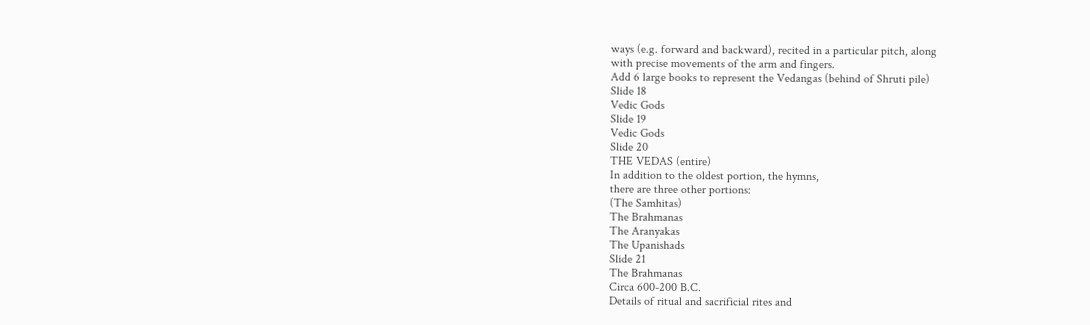ways (e.g. forward and backward), recited in a particular pitch, along
with precise movements of the arm and fingers.
Add 6 large books to represent the Vedangas (behind of Shruti pile)
Slide 18
Vedic Gods
Slide 19
Vedic Gods
Slide 20
THE VEDAS (entire)
In addition to the oldest portion, the hymns,
there are three other portions:
(The Samhitas)
The Brahmanas
The Aranyakas
The Upanishads
Slide 21
The Brahmanas
Circa 600-200 B.C.
Details of ritual and sacrificial rites and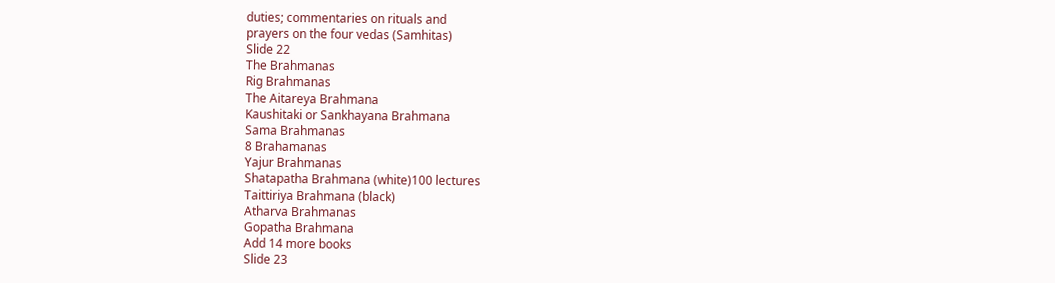duties; commentaries on rituals and
prayers on the four vedas (Samhitas)
Slide 22
The Brahmanas
Rig Brahmanas
The Aitareya Brahmana
Kaushitaki or Sankhayana Brahmana
Sama Brahmanas
8 Brahamanas
Yajur Brahmanas
Shatapatha Brahmana (white)100 lectures
Taittiriya Brahmana (black)
Atharva Brahmanas
Gopatha Brahmana
Add 14 more books
Slide 23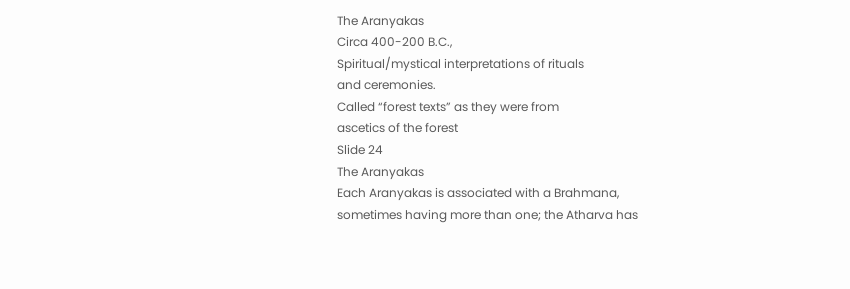The Aranyakas
Circa 400-200 B.C.,
Spiritual/mystical interpretations of rituals
and ceremonies.
Called “forest texts” as they were from
ascetics of the forest
Slide 24
The Aranyakas
Each Aranyakas is associated with a Brahmana,
sometimes having more than one; the Atharva has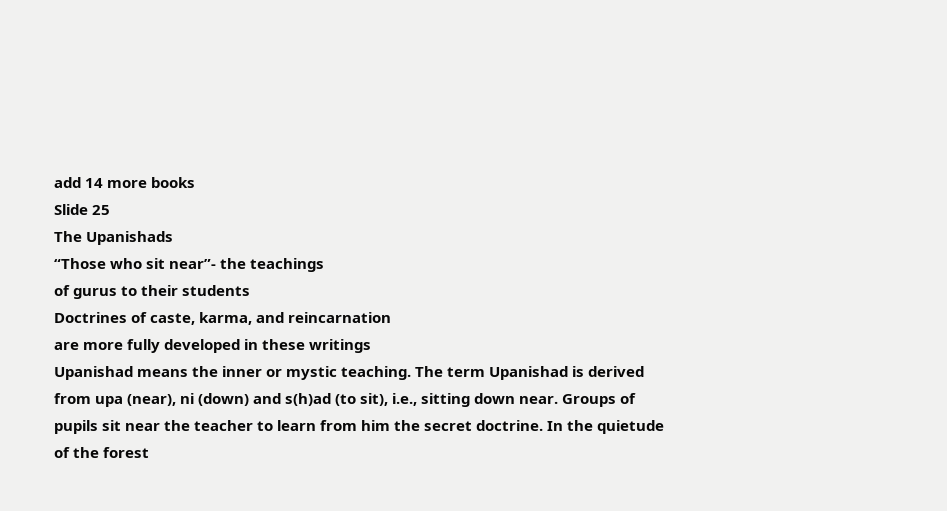add 14 more books
Slide 25
The Upanishads
“Those who sit near”- the teachings
of gurus to their students
Doctrines of caste, karma, and reincarnation
are more fully developed in these writings
Upanishad means the inner or mystic teaching. The term Upanishad is derived
from upa (near), ni (down) and s(h)ad (to sit), i.e., sitting down near. Groups of
pupils sit near the teacher to learn from him the secret doctrine. In the quietude
of the forest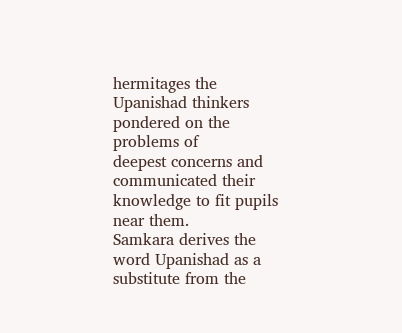hermitages the Upanishad thinkers pondered on the problems of
deepest concerns and communicated their knowledge to fit pupils near them.
Samkara derives the word Upanishad as a substitute from the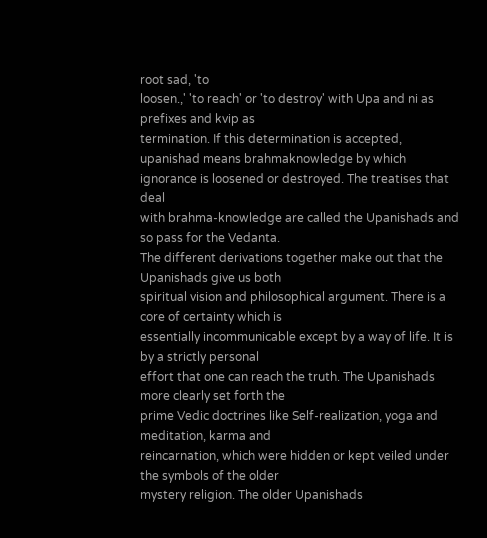root sad, 'to
loosen.,' 'to reach' or 'to destroy' with Upa and ni as prefixes and kvip as
termination. If this determination is accepted, upanishad means brahmaknowledge by which ignorance is loosened or destroyed. The treatises that deal
with brahma-knowledge are called the Upanishads and so pass for the Vedanta.
The different derivations together make out that the Upanishads give us both
spiritual vision and philosophical argument. There is a core of certainty which is
essentially incommunicable except by a way of life. It is by a strictly personal
effort that one can reach the truth. The Upanishads more clearly set forth the
prime Vedic doctrines like Self-realization, yoga and meditation, karma and
reincarnation, which were hidden or kept veiled under the symbols of the older
mystery religion. The older Upanishads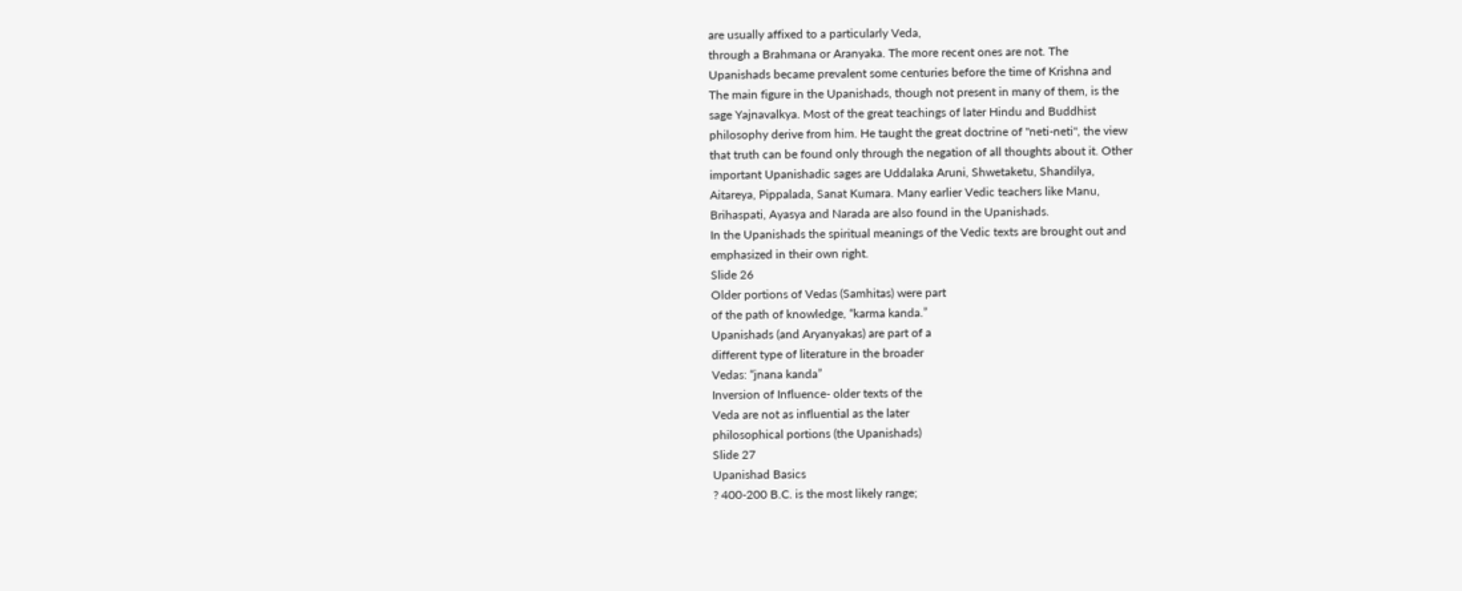are usually affixed to a particularly Veda,
through a Brahmana or Aranyaka. The more recent ones are not. The
Upanishads became prevalent some centuries before the time of Krishna and
The main figure in the Upanishads, though not present in many of them, is the
sage Yajnavalkya. Most of the great teachings of later Hindu and Buddhist
philosophy derive from him. He taught the great doctrine of "neti-neti", the view
that truth can be found only through the negation of all thoughts about it. Other
important Upanishadic sages are Uddalaka Aruni, Shwetaketu, Shandilya,
Aitareya, Pippalada, Sanat Kumara. Many earlier Vedic teachers like Manu,
Brihaspati, Ayasya and Narada are also found in the Upanishads.
In the Upanishads the spiritual meanings of the Vedic texts are brought out and
emphasized in their own right.
Slide 26
Older portions of Vedas (Samhitas) were part
of the path of knowledge, “karma kanda.”
Upanishads (and Aryanyakas) are part of a
different type of literature in the broader
Vedas: “jnana kanda”
Inversion of Influence- older texts of the
Veda are not as influential as the later
philosophical portions (the Upanishads)
Slide 27
Upanishad Basics
? 400-200 B.C. is the most likely range;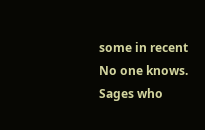some in recent
No one knows. Sages who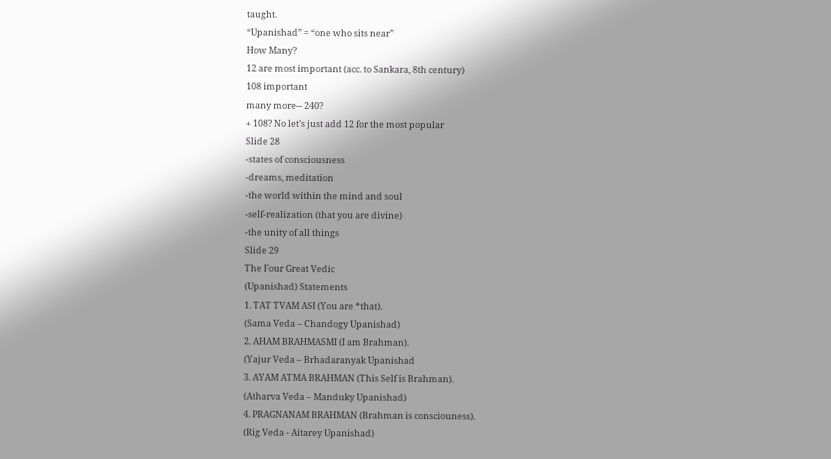taught.
“Upanishad” = “one who sits near”
How Many?
12 are most important (acc. to Sankara, 8th century)
108 important
many more-- 240?
+ 108? No let’s just add 12 for the most popular
Slide 28
-states of consciousness
-dreams, meditation
-the world within the mind and soul
-self-realization (that you are divine)
-the unity of all things
Slide 29
The Four Great Vedic
(Upanishad) Statements
1. TAT TVAM ASI (You are *that).
(Sama Veda – Chandogy Upanishad)
2. AHAM BRAHMASMI (I am Brahman).
(Yajur Veda – Brhadaranyak Upanishad
3. AYAM ATMA BRAHMAN (This Self is Brahman).
(Atharva Veda – Manduky Upanishad)
4. PRAGNANAM BRAHMAN (Brahman is consciouness).
(Rig Veda - Aitarey Upanishad)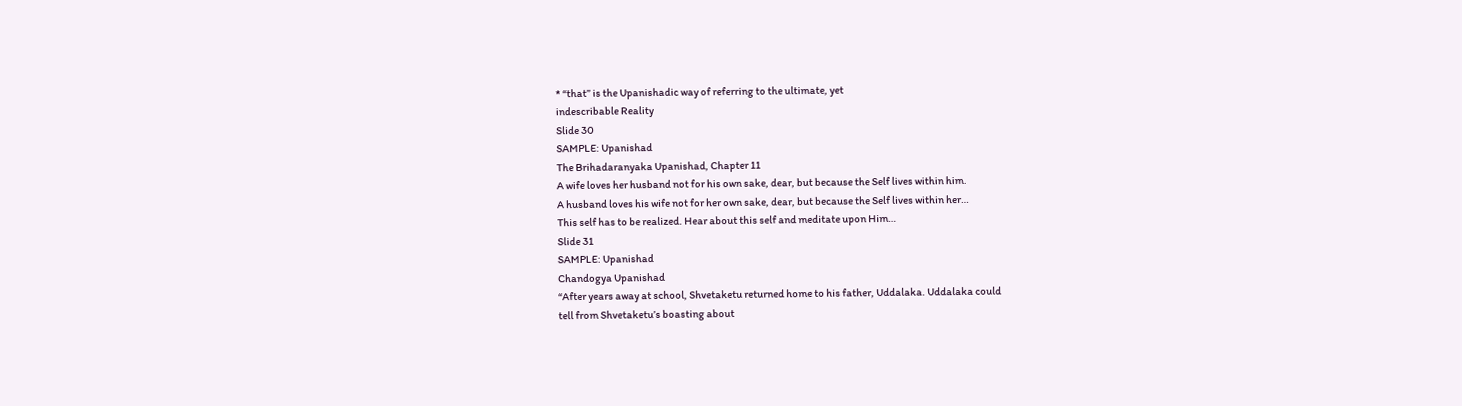* “that” is the Upanishadic way of referring to the ultimate, yet
indescribable Reality
Slide 30
SAMPLE: Upanishad
The Brihadaranyaka Upanishad, Chapter 11
A wife loves her husband not for his own sake, dear, but because the Self lives within him.
A husband loves his wife not for her own sake, dear, but because the Self lives within her…
This self has to be realized. Hear about this self and meditate upon Him…
Slide 31
SAMPLE: Upanishad
Chandogya Upanishad
“After years away at school, Shvetaketu returned home to his father, Uddalaka. Uddalaka could
tell from Shvetaketu’s boasting about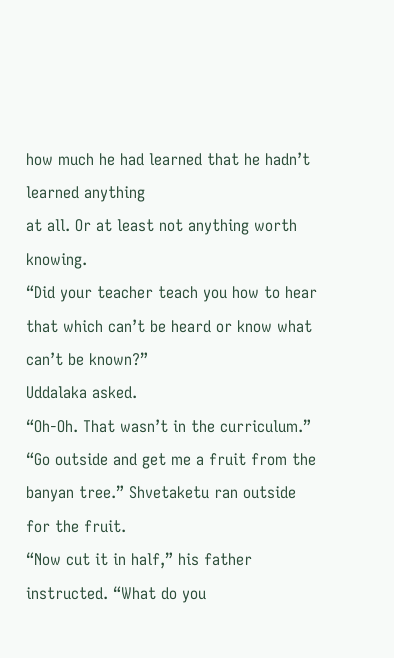how much he had learned that he hadn’t learned anything
at all. Or at least not anything worth knowing.
“Did your teacher teach you how to hear that which can’t be heard or know what can’t be known?”
Uddalaka asked.
“Oh-Oh. That wasn’t in the curriculum.”
“Go outside and get me a fruit from the banyan tree.” Shvetaketu ran outside for the fruit.
“Now cut it in half,” his father instructed. “What do you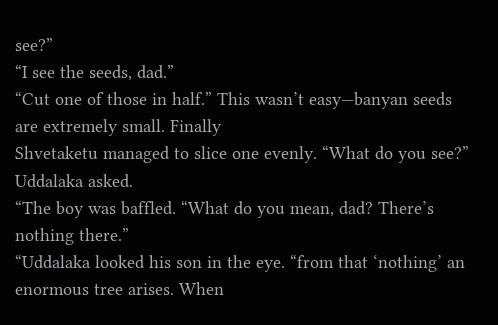see?”
“I see the seeds, dad.”
“Cut one of those in half.” This wasn’t easy—banyan seeds are extremely small. Finally
Shvetaketu managed to slice one evenly. “What do you see?” Uddalaka asked.
“The boy was baffled. “What do you mean, dad? There’s nothing there.”
“Uddalaka looked his son in the eye. “from that ‘nothing’ an enormous tree arises. When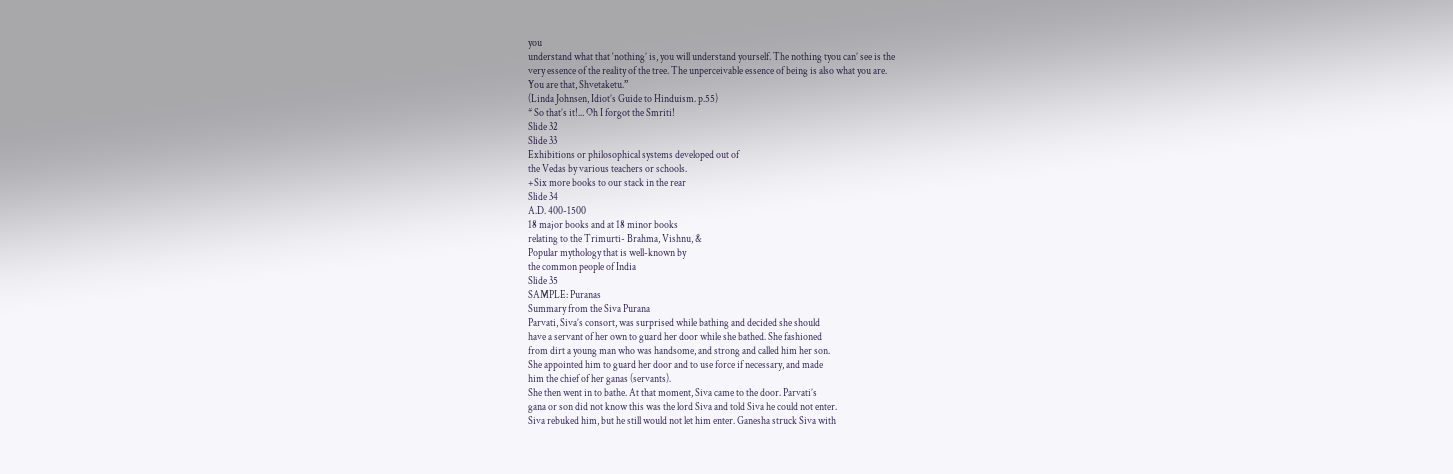you
understand what that ‘nothing’ is, you will understand yourself. The nothing tyou can’ see is the
very essence of the reality of the tree. The unperceivable essence of being is also what you are.
You are that, Shvetaketu.”
(Linda Johnsen, Idiot’s Guide to Hinduism. p.55)
* So that’s it!... Oh I forgot the Smriti!
Slide 32
Slide 33
Exhibitions or philosophical systems developed out of
the Vedas by various teachers or schools.
+Six more books to our stack in the rear
Slide 34
A.D. 400-1500
18 major books and at 18 minor books
relating to the Trimurti- Brahma, Vishnu, &
Popular mythology that is well-known by
the common people of India
Slide 35
SAMPLE: Puranas
Summary from the Siva Purana
Parvati, Siva’s consort, was surprised while bathing and decided she should
have a servant of her own to guard her door while she bathed. She fashioned
from dirt a young man who was handsome, and strong and called him her son.
She appointed him to guard her door and to use force if necessary, and made
him the chief of her ganas (servants).
She then went in to bathe. At that moment, Siva came to the door. Parvati’s
gana or son did not know this was the lord Siva and told Siva he could not enter.
Siva rebuked him, but he still would not let him enter. Ganesha struck Siva with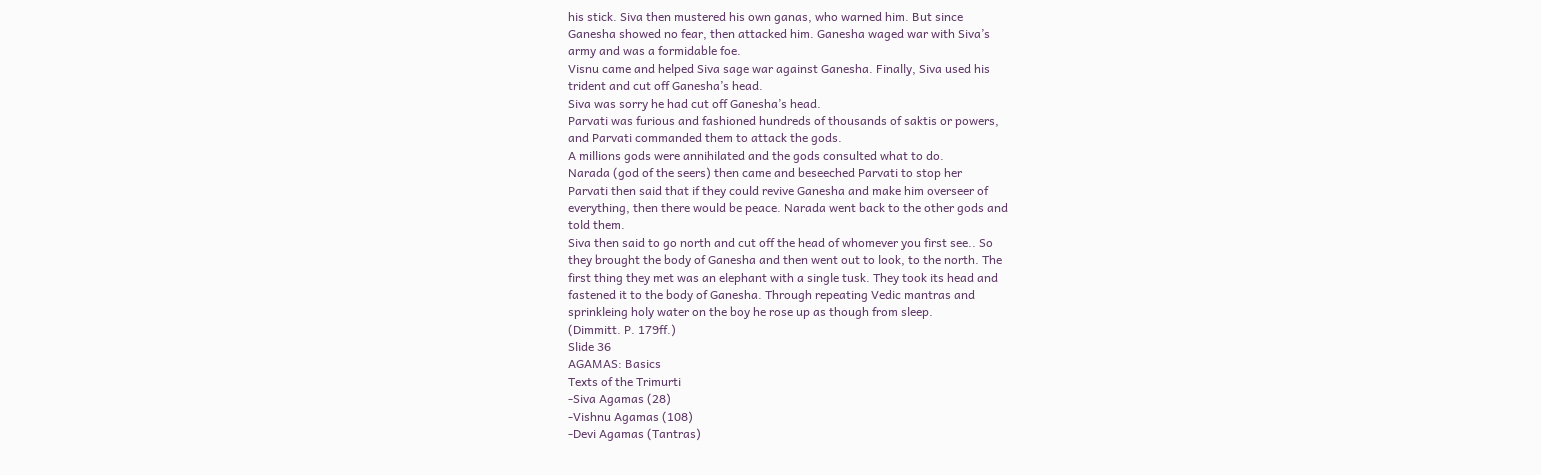his stick. Siva then mustered his own ganas, who warned him. But since
Ganesha showed no fear, then attacked him. Ganesha waged war with Siva’s
army and was a formidable foe.
Visnu came and helped Siva sage war against Ganesha. Finally, Siva used his
trident and cut off Ganesha’s head.
Siva was sorry he had cut off Ganesha’s head.
Parvati was furious and fashioned hundreds of thousands of saktis or powers,
and Parvati commanded them to attack the gods.
A millions gods were annihilated and the gods consulted what to do.
Narada (god of the seers) then came and beseeched Parvati to stop her
Parvati then said that if they could revive Ganesha and make him overseer of
everything, then there would be peace. Narada went back to the other gods and
told them.
Siva then said to go north and cut off the head of whomever you first see.. So
they brought the body of Ganesha and then went out to look, to the north. The
first thing they met was an elephant with a single tusk. They took its head and
fastened it to the body of Ganesha. Through repeating Vedic mantras and
sprinkleing holy water on the boy he rose up as though from sleep.
(Dimmitt. P. 179ff.)
Slide 36
AGAMAS: Basics
Texts of the Trimurti
-Siva Agamas (28)
-Vishnu Agamas (108)
-Devi Agamas (Tantras)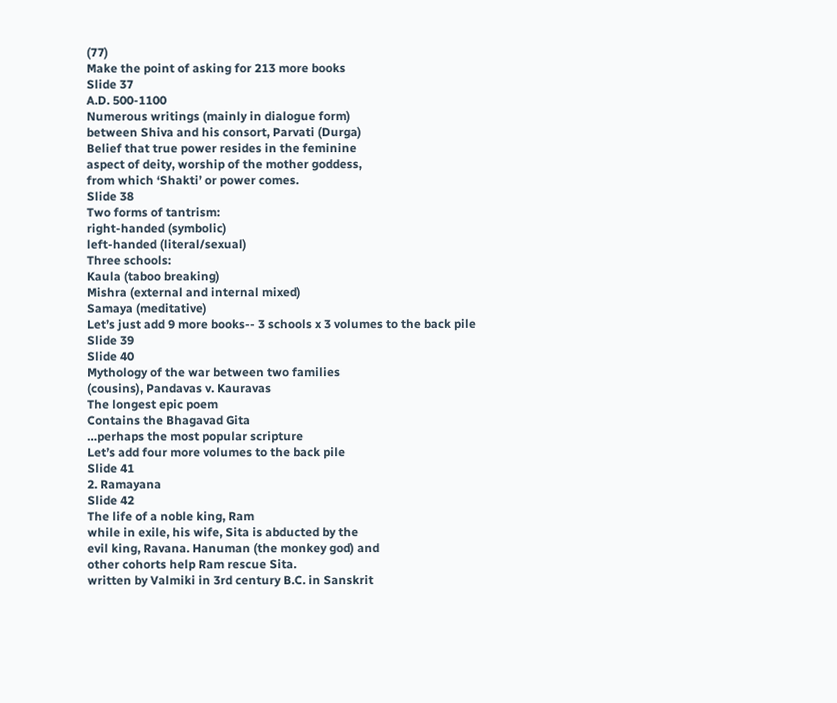(77)
Make the point of asking for 213 more books
Slide 37
A.D. 500-1100
Numerous writings (mainly in dialogue form)
between Shiva and his consort, Parvati (Durga)
Belief that true power resides in the feminine
aspect of deity, worship of the mother goddess,
from which ‘Shakti’ or power comes.
Slide 38
Two forms of tantrism:
right-handed (symbolic)
left-handed (literal/sexual)
Three schools:
Kaula (taboo breaking)
Mishra (external and internal mixed)
Samaya (meditative)
Let’s just add 9 more books-- 3 schools x 3 volumes to the back pile
Slide 39
Slide 40
Mythology of the war between two families
(cousins), Pandavas v. Kauravas
The longest epic poem
Contains the Bhagavad Gita
…perhaps the most popular scripture
Let’s add four more volumes to the back pile
Slide 41
2. Ramayana
Slide 42
The life of a noble king, Ram
while in exile, his wife, Sita is abducted by the
evil king, Ravana. Hanuman (the monkey god) and
other cohorts help Ram rescue Sita.
written by Valmiki in 3rd century B.C. in Sanskrit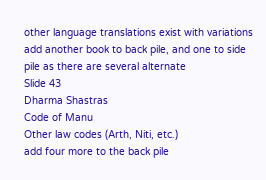other language translations exist with variations
add another book to back pile, and one to side pile as there are several alternate
Slide 43
Dharma Shastras
Code of Manu
Other law codes (Arth, Niti, etc.)
add four more to the back pile